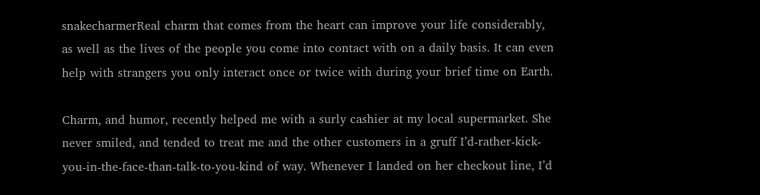snakecharmerReal charm that comes from the heart can improve your life considerably, as well as the lives of the people you come into contact with on a daily basis. It can even help with strangers you only interact once or twice with during your brief time on Earth.

Charm, and humor, recently helped me with a surly cashier at my local supermarket. She never smiled, and tended to treat me and the other customers in a gruff I’d-rather-kick-you-in-the-face-than-talk-to-you-kind of way. Whenever I landed on her checkout line, I’d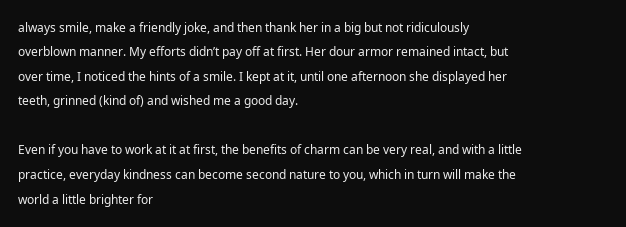always smile, make a friendly joke, and then thank her in a big but not ridiculously overblown manner. My efforts didn’t pay off at first. Her dour armor remained intact, but over time, I noticed the hints of a smile. I kept at it, until one afternoon she displayed her teeth, grinned (kind of) and wished me a good day.

Even if you have to work at it at first, the benefits of charm can be very real, and with a little practice, everyday kindness can become second nature to you, which in turn will make the world a little brighter for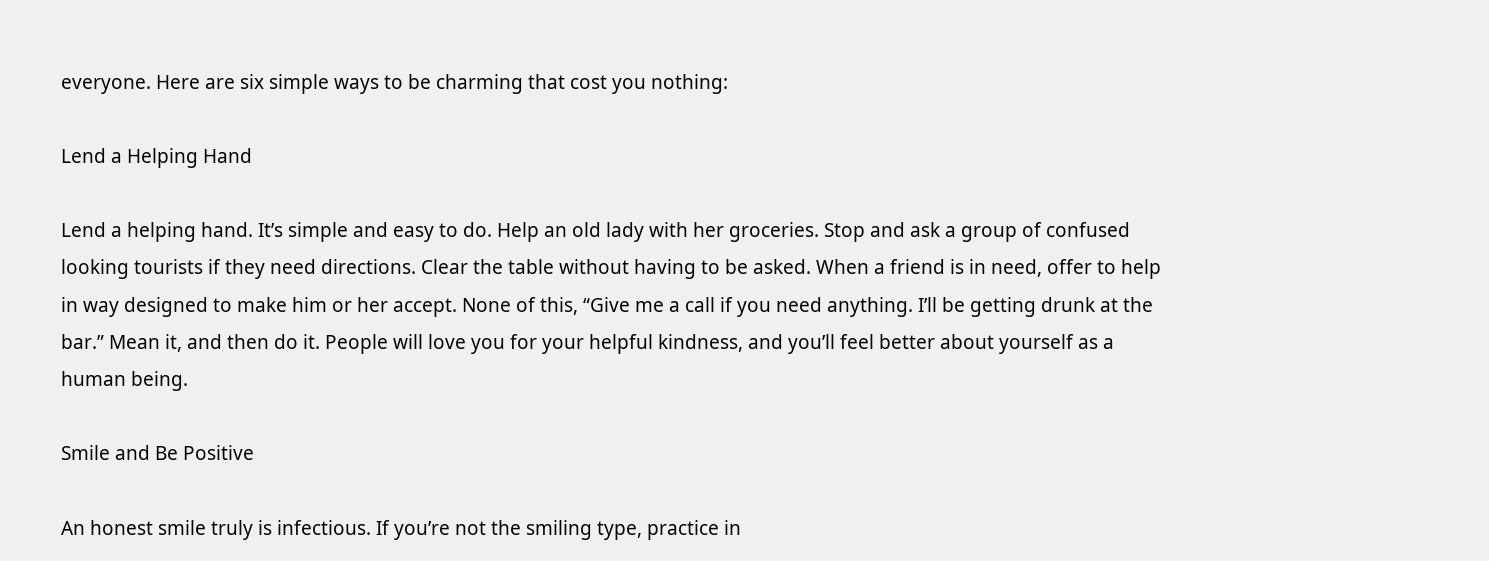everyone. Here are six simple ways to be charming that cost you nothing:

Lend a Helping Hand

Lend a helping hand. It’s simple and easy to do. Help an old lady with her groceries. Stop and ask a group of confused looking tourists if they need directions. Clear the table without having to be asked. When a friend is in need, offer to help in way designed to make him or her accept. None of this, “Give me a call if you need anything. I’ll be getting drunk at the bar.” Mean it, and then do it. People will love you for your helpful kindness, and you’ll feel better about yourself as a human being.

Smile and Be Positive

An honest smile truly is infectious. If you’re not the smiling type, practice in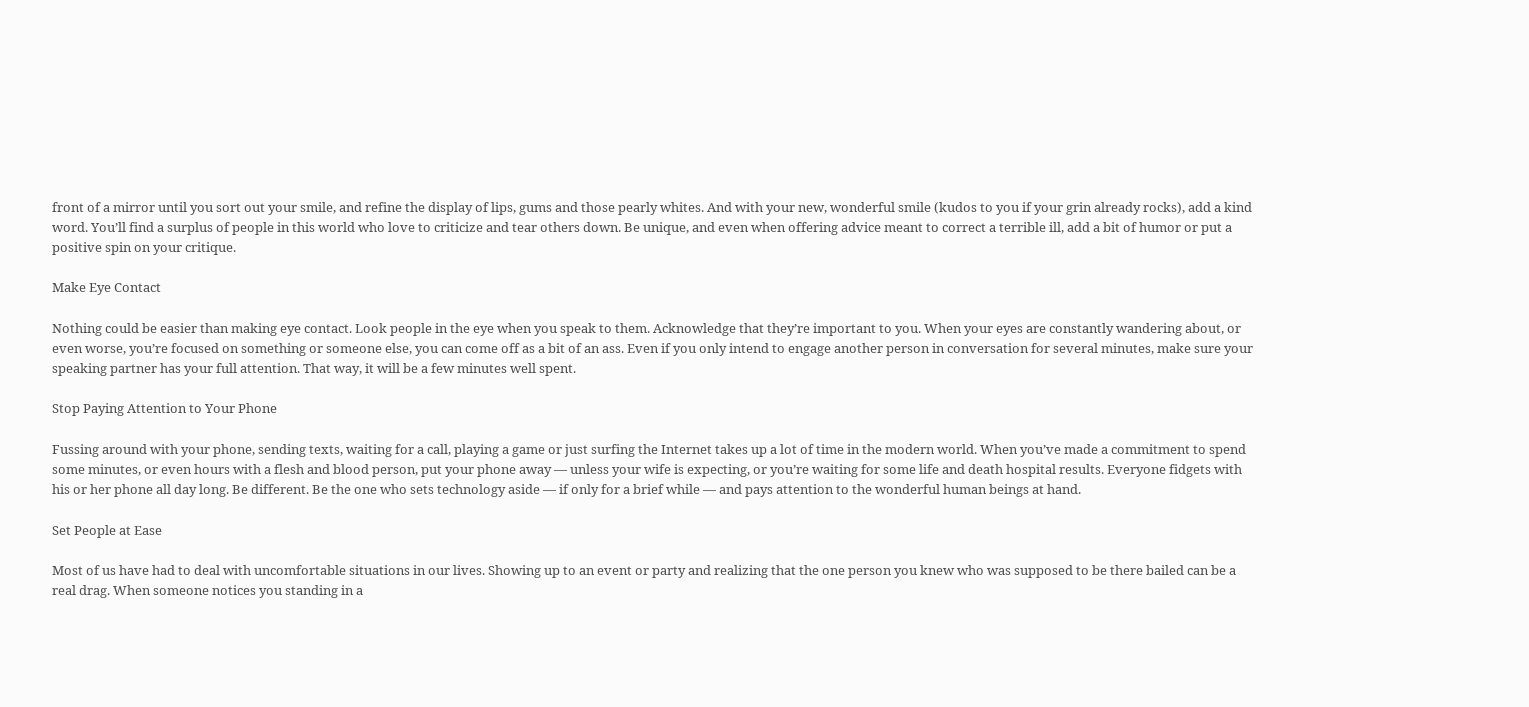front of a mirror until you sort out your smile, and refine the display of lips, gums and those pearly whites. And with your new, wonderful smile (kudos to you if your grin already rocks), add a kind word. You’ll find a surplus of people in this world who love to criticize and tear others down. Be unique, and even when offering advice meant to correct a terrible ill, add a bit of humor or put a positive spin on your critique.

Make Eye Contact

Nothing could be easier than making eye contact. Look people in the eye when you speak to them. Acknowledge that they’re important to you. When your eyes are constantly wandering about, or even worse, you’re focused on something or someone else, you can come off as a bit of an ass. Even if you only intend to engage another person in conversation for several minutes, make sure your speaking partner has your full attention. That way, it will be a few minutes well spent.

Stop Paying Attention to Your Phone

Fussing around with your phone, sending texts, waiting for a call, playing a game or just surfing the Internet takes up a lot of time in the modern world. When you’ve made a commitment to spend some minutes, or even hours with a flesh and blood person, put your phone away — unless your wife is expecting, or you’re waiting for some life and death hospital results. Everyone fidgets with his or her phone all day long. Be different. Be the one who sets technology aside — if only for a brief while — and pays attention to the wonderful human beings at hand.

Set People at Ease

Most of us have had to deal with uncomfortable situations in our lives. Showing up to an event or party and realizing that the one person you knew who was supposed to be there bailed can be a real drag. When someone notices you standing in a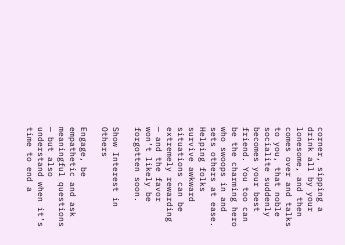corner, sipping a drink all by your lonesome, and then comes over and talks to you, that noble socialite suddenly becomes your best friend. You too can be the charming hero who swoops in and sets others at ease. Helping folks survive awkward situations can be extremely rewarding — and the favor won’t likely be forgotten soon.

Show Interest in Others

Engage, be empathetic and ask meaningful questions — but also understand when it’s time to end a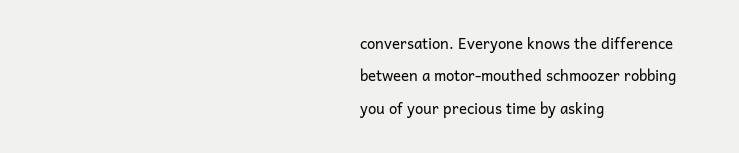conversation. Everyone knows the difference between a motor-mouthed schmoozer robbing you of your precious time by asking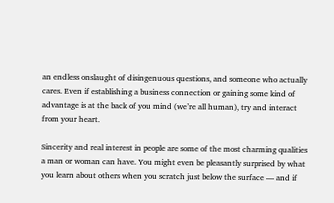an endless onslaught of disingenuous questions, and someone who actually cares. Even if establishing a business connection or gaining some kind of advantage is at the back of you mind (we’re all human), try and interact from your heart.

Sincerity and real interest in people are some of the most charming qualities a man or woman can have. You might even be pleasantly surprised by what you learn about others when you scratch just below the surface — and if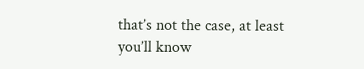that’s not the case, at least you’ll know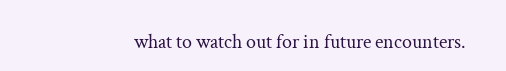what to watch out for in future encounters.